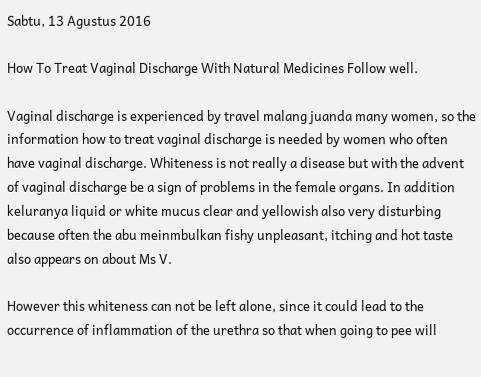Sabtu, 13 Agustus 2016

How To Treat Vaginal Discharge With Natural Medicines Follow well.

Vaginal discharge is experienced by travel malang juanda many women, so the information how to treat vaginal discharge is needed by women who often have vaginal discharge. Whiteness is not really a disease but with the advent of vaginal discharge be a sign of problems in the female organs. In addition keluranya liquid or white mucus clear and yellowish also very disturbing because often the abu meinmbulkan fishy unpleasant, itching and hot taste also appears on about Ms V.

However this whiteness can not be left alone, since it could lead to the occurrence of inflammation of the urethra so that when going to pee will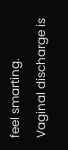feel smarting. Vaginal discharge is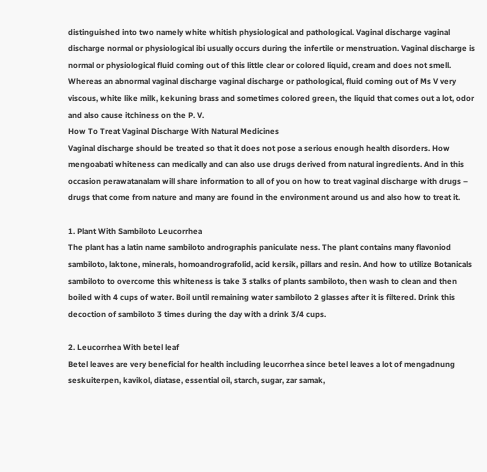distinguished into two namely white whitish physiological and pathological. Vaginal discharge vaginal discharge normal or physiological ibi usually occurs during the infertile or menstruation. Vaginal discharge is normal or physiological fluid coming out of this little clear or colored liquid, cream and does not smell. Whereas an abnormal vaginal discharge vaginal discharge or pathological, fluid coming out of Ms V very viscous, white like milk, kekuning brass and sometimes colored green, the liquid that comes out a lot, odor and also cause itchiness on the P. V.
How To Treat Vaginal Discharge With Natural Medicines
Vaginal discharge should be treated so that it does not pose a serious enough health disorders. How mengoabati whiteness can medically and can also use drugs derived from natural ingredients. And in this occasion perawatanalam will share information to all of you on how to treat vaginal discharge with drugs – drugs that come from nature and many are found in the environment around us and also how to treat it.

1. Plant With Sambiloto Leucorrhea
The plant has a latin name sambiloto andrographis paniculate ness. The plant contains many flavoniod sambiloto, laktone, minerals, homoandrografolid, acid kersik, pillars and resin. And how to utilize Botanicals sambiloto to overcome this whiteness is take 3 stalks of plants sambiloto, then wash to clean and then boiled with 4 cups of water. Boil until remaining water sambiloto 2 glasses after it is filtered. Drink this decoction of sambiloto 3 times during the day with a drink 3/4 cups.

2. Leucorrhea With betel leaf
Betel leaves are very beneficial for health including leucorrhea since betel leaves a lot of mengadnung seskuiterpen, kavikol, diatase, essential oil, starch, sugar, zar samak,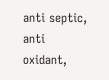anti septic, anti oxidant,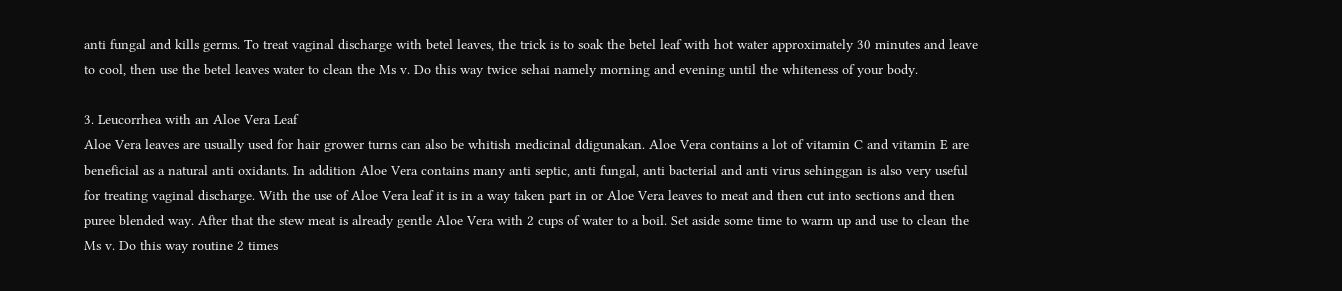anti fungal and kills germs. To treat vaginal discharge with betel leaves, the trick is to soak the betel leaf with hot water approximately 30 minutes and leave to cool, then use the betel leaves water to clean the Ms v. Do this way twice sehai namely morning and evening until the whiteness of your body.

3. Leucorrhea with an Aloe Vera Leaf
Aloe Vera leaves are usually used for hair grower turns can also be whitish medicinal ddigunakan. Aloe Vera contains a lot of vitamin C and vitamin E are beneficial as a natural anti oxidants. In addition Aloe Vera contains many anti septic, anti fungal, anti bacterial and anti virus sehinggan is also very useful for treating vaginal discharge. With the use of Aloe Vera leaf it is in a way taken part in or Aloe Vera leaves to meat and then cut into sections and then puree blended way. After that the stew meat is already gentle Aloe Vera with 2 cups of water to a boil. Set aside some time to warm up and use to clean the Ms v. Do this way routine 2 times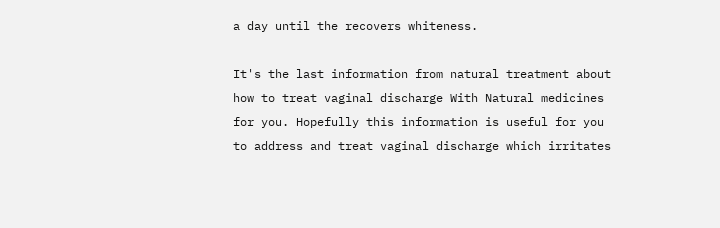a day until the recovers whiteness.

It's the last information from natural treatment about how to treat vaginal discharge With Natural medicines for you. Hopefully this information is useful for you to address and treat vaginal discharge which irritates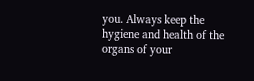you. Always keep the hygiene and health of the organs of your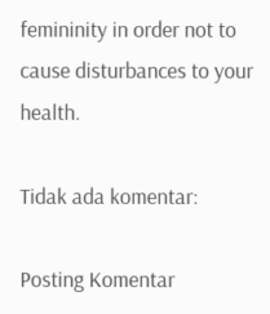femininity in order not to cause disturbances to your health.

Tidak ada komentar:

Posting Komentar